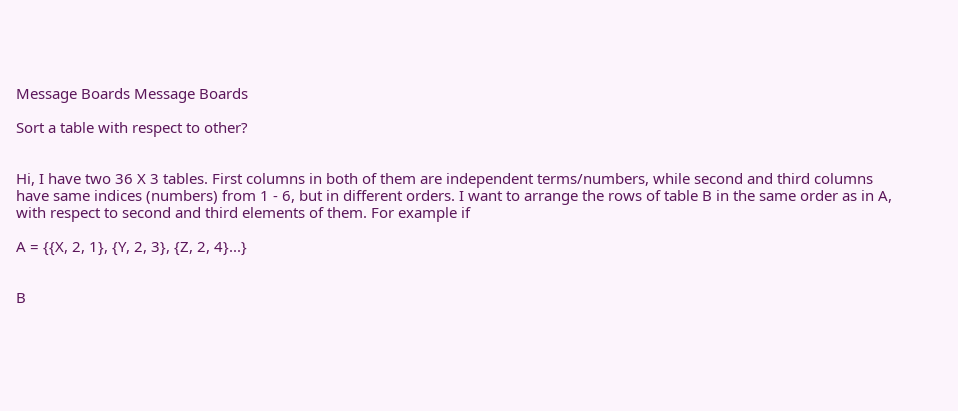Message Boards Message Boards

Sort a table with respect to other?


Hi, I have two 36 X 3 tables. First columns in both of them are independent terms/numbers, while second and third columns have same indices (numbers) from 1 - 6, but in different orders. I want to arrange the rows of table B in the same order as in A, with respect to second and third elements of them. For example if

A = {{X, 2, 1}, {Y, 2, 3}, {Z, 2, 4}...}


B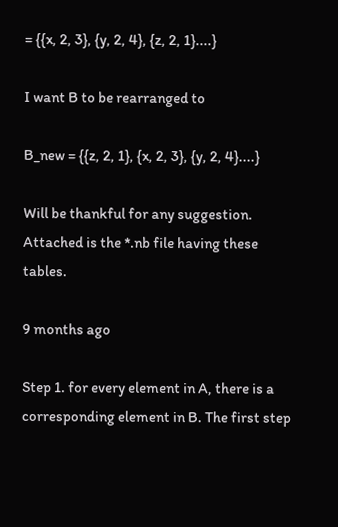= {{x, 2, 3}, {y, 2, 4}, {z, 2, 1}....}

I want B to be rearranged to

B_new = {{z, 2, 1}, {x, 2, 3}, {y, 2, 4}....}

Will be thankful for any suggestion. Attached is the *.nb file having these tables.

9 months ago

Step 1. for every element in A, there is a corresponding element in B. The first step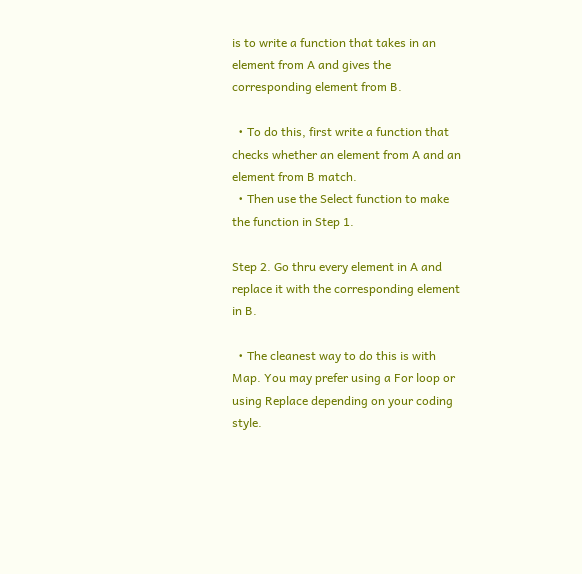is to write a function that takes in an element from A and gives the corresponding element from B.

  • To do this, first write a function that checks whether an element from A and an element from B match.
  • Then use the Select function to make the function in Step 1.

Step 2. Go thru every element in A and replace it with the corresponding element in B.

  • The cleanest way to do this is with Map. You may prefer using a For loop or using Replace depending on your coding style.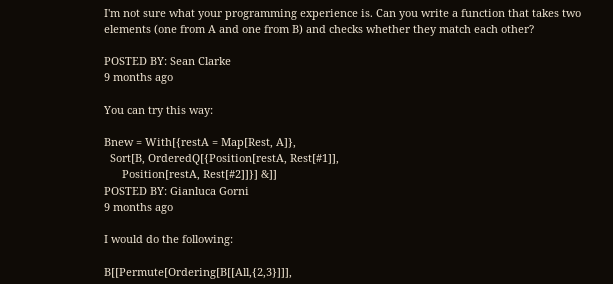I'm not sure what your programming experience is. Can you write a function that takes two elements (one from A and one from B) and checks whether they match each other?

POSTED BY: Sean Clarke
9 months ago

You can try this way:

Bnew = With[{restA = Map[Rest, A]},
  Sort[B, OrderedQ[{Position[restA, Rest[#1]],
      Position[restA, Rest[#2]]}] &]]
POSTED BY: Gianluca Gorni
9 months ago

I would do the following:

B[[Permute[Ordering[B[[All,{2,3}]]],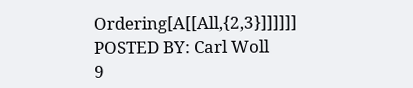Ordering[A[[All,{2,3}]]]]]]
POSTED BY: Carl Woll
9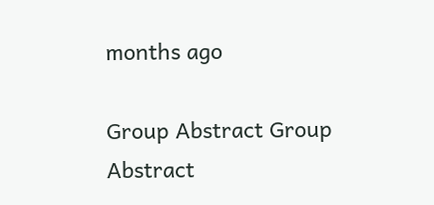months ago

Group Abstract Group Abstract